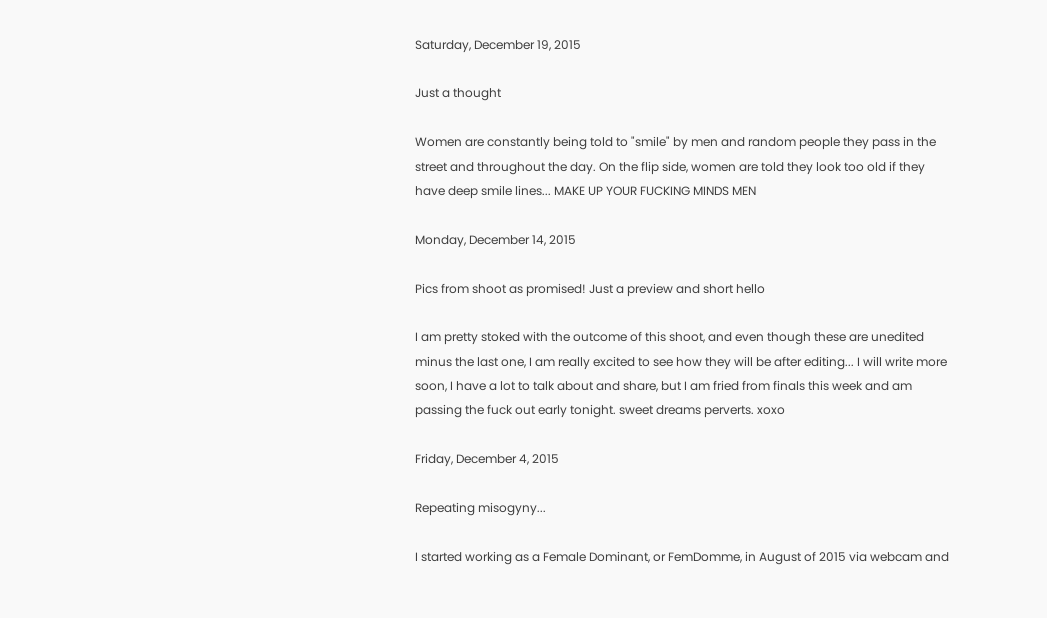Saturday, December 19, 2015

Just a thought

Women are constantly being told to "smile" by men and random people they pass in the street and throughout the day. On the flip side, women are told they look too old if they have deep smile lines... MAKE UP YOUR FUCKING MINDS MEN

Monday, December 14, 2015

Pics from shoot as promised! Just a preview and short hello

I am pretty stoked with the outcome of this shoot, and even though these are unedited minus the last one, I am really excited to see how they will be after editing... I will write more soon, I have a lot to talk about and share, but I am fried from finals this week and am passing the fuck out early tonight. sweet dreams perverts. xoxo

Friday, December 4, 2015

Repeating misogyny...

I started working as a Female Dominant, or FemDomme, in August of 2015 via webcam and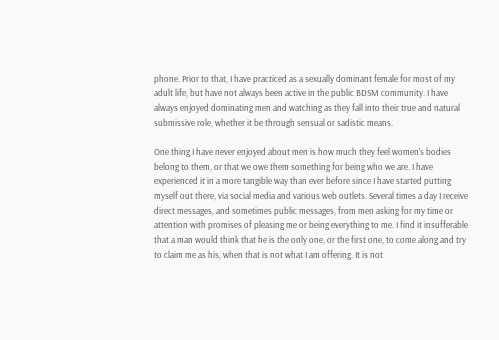phone. Prior to that, I have practiced as a sexually dominant female for most of my adult life, but have not always been active in the public BDSM community. I have always enjoyed dominating men and watching as they fall into their true and natural submissive role, whether it be through sensual or sadistic means.

One thing I have never enjoyed about men is how much they feel women's bodies belong to them, or that we owe them something for being who we are. I have experienced it in a more tangible way than ever before since I have started putting myself out there, via social media and various web outlets. Several times a day I receive direct messages, and sometimes public messages, from men asking for my time or attention with promises of pleasing me or being everything to me. I find it insufferable that a man would think that he is the only one, or the first one, to come along and try to claim me as his, when that is not what I am offering. It is not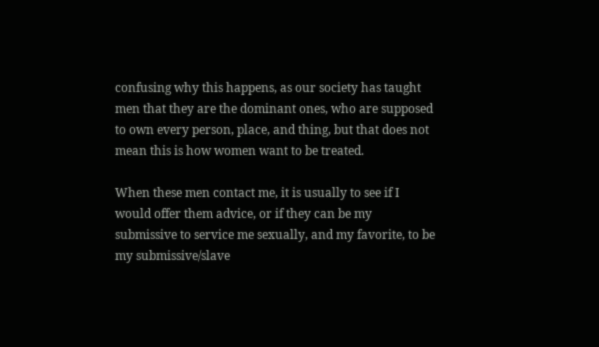confusing why this happens, as our society has taught men that they are the dominant ones, who are supposed to own every person, place, and thing, but that does not mean this is how women want to be treated.

When these men contact me, it is usually to see if I would offer them advice, or if they can be my submissive to service me sexually, and my favorite, to be my submissive/slave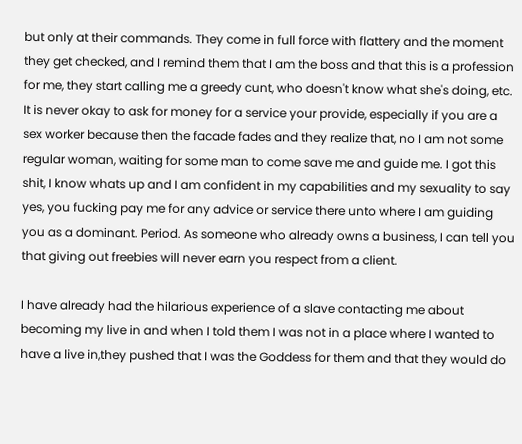but only at their commands. They come in full force with flattery and the moment they get checked, and I remind them that I am the boss and that this is a profession for me, they start calling me a greedy cunt, who doesn't know what she's doing, etc. It is never okay to ask for money for a service your provide, especially if you are a sex worker because then the facade fades and they realize that, no I am not some regular woman, waiting for some man to come save me and guide me. I got this shit, I know whats up and I am confident in my capabilities and my sexuality to say yes, you fucking pay me for any advice or service there unto where I am guiding you as a dominant. Period. As someone who already owns a business, I can tell you that giving out freebies will never earn you respect from a client.

I have already had the hilarious experience of a slave contacting me about becoming my live in and when I told them I was not in a place where I wanted to have a live in,they pushed that I was the Goddess for them and that they would do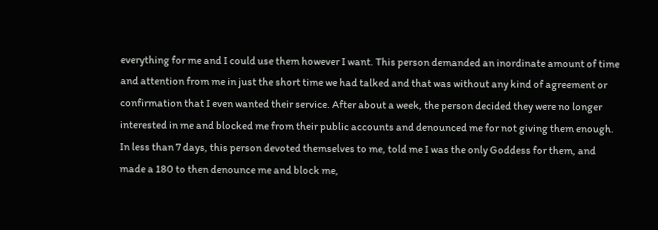everything for me and I could use them however I want. This person demanded an inordinate amount of time and attention from me in just the short time we had talked and that was without any kind of agreement or confirmation that I even wanted their service. After about a week, the person decided they were no longer interested in me and blocked me from their public accounts and denounced me for not giving them enough. In less than 7 days, this person devoted themselves to me, told me I was the only Goddess for them, and made a 180 to then denounce me and block me,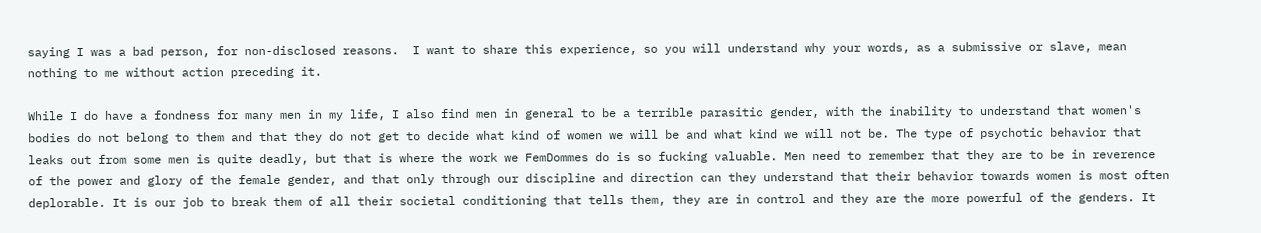saying I was a bad person, for non-disclosed reasons.  I want to share this experience, so you will understand why your words, as a submissive or slave, mean nothing to me without action preceding it.

While I do have a fondness for many men in my life, I also find men in general to be a terrible parasitic gender, with the inability to understand that women's bodies do not belong to them and that they do not get to decide what kind of women we will be and what kind we will not be. The type of psychotic behavior that leaks out from some men is quite deadly, but that is where the work we FemDommes do is so fucking valuable. Men need to remember that they are to be in reverence of the power and glory of the female gender, and that only through our discipline and direction can they understand that their behavior towards women is most often deplorable. It is our job to break them of all their societal conditioning that tells them, they are in control and they are the more powerful of the genders. It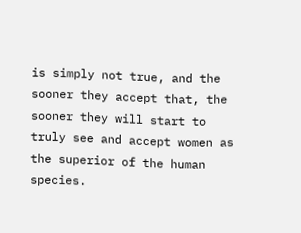is simply not true, and the sooner they accept that, the sooner they will start to truly see and accept women as the superior of the human species.